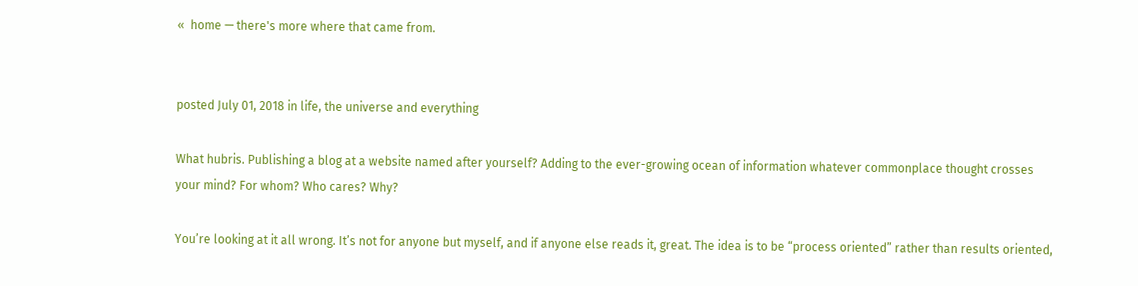«  home — there's more where that came from.


posted July 01, 2018 in life, the universe and everything

What hubris. Publishing a blog at a website named after yourself? Adding to the ever-growing ocean of information whatever commonplace thought crosses your mind? For whom? Who cares? Why?

You’re looking at it all wrong. It’s not for anyone but myself, and if anyone else reads it, great. The idea is to be “process oriented” rather than results oriented,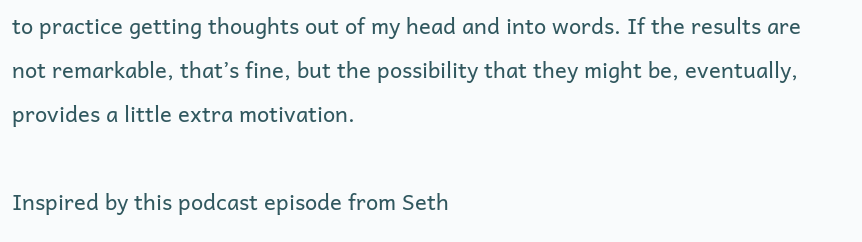to practice getting thoughts out of my head and into words. If the results are not remarkable, that’s fine, but the possibility that they might be, eventually, provides a little extra motivation.

Inspired by this podcast episode from Seth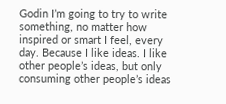Godin I’m going to try to write something, no matter how inspired or smart I feel, every day. Because I like ideas. I like other people’s ideas, but only consuming other people’s ideas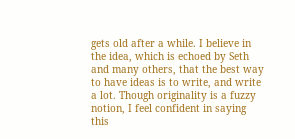gets old after a while. I believe in the idea, which is echoed by Seth and many others, that the best way to have ideas is to write, and write a lot. Though originality is a fuzzy notion, I feel confident in saying this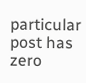particular post has zero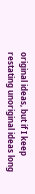original ideas, but if I keep restating unoriginal ideas long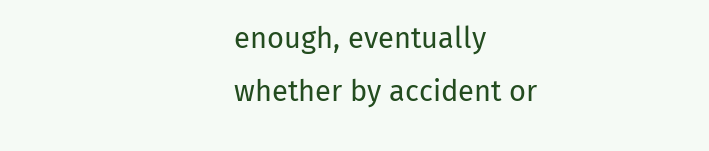enough, eventually whether by accident or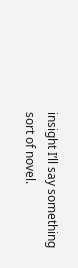insight I’ll say something sort of novel.